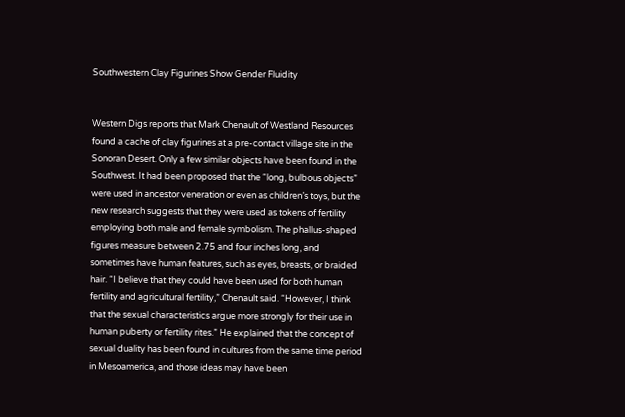Southwestern Clay Figurines Show Gender Fluidity


Western Digs reports that Mark Chenault of Westland Resources found a cache of clay figurines at a pre-contact village site in the Sonoran Desert. Only a few similar objects have been found in the Southwest. It had been proposed that the “long, bulbous objects” were used in ancestor veneration or even as children’s toys, but the new research suggests that they were used as tokens of fertility employing both male and female symbolism. The phallus-shaped figures measure between 2.75 and four inches long, and sometimes have human features, such as eyes, breasts, or braided hair. “I believe that they could have been used for both human fertility and agricultural fertility,” Chenault said. “However, I think that the sexual characteristics argue more strongly for their use in human puberty or fertility rites.” He explained that the concept of sexual duality has been found in cultures from the same time period in Mesoamerica, and those ideas may have been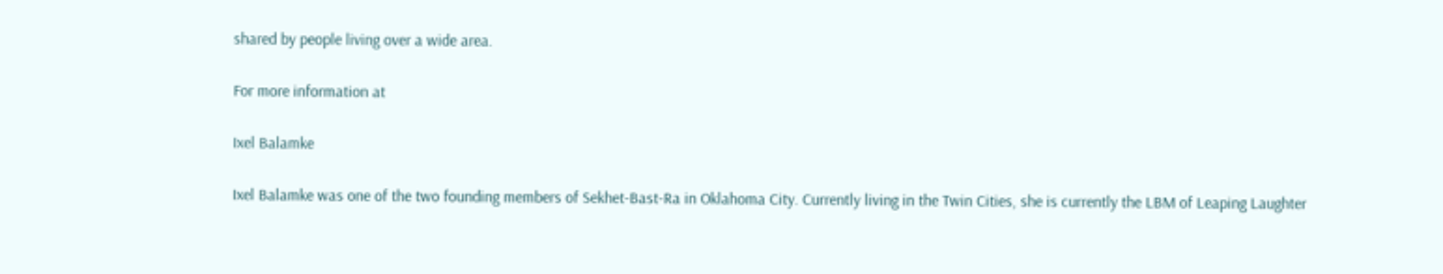shared by people living over a wide area.

For more information at

Ixel Balamke

Ixel Balamke was one of the two founding members of Sekhet-Bast-Ra in Oklahoma City. Currently living in the Twin Cities, she is currently the LBM of Leaping Laughter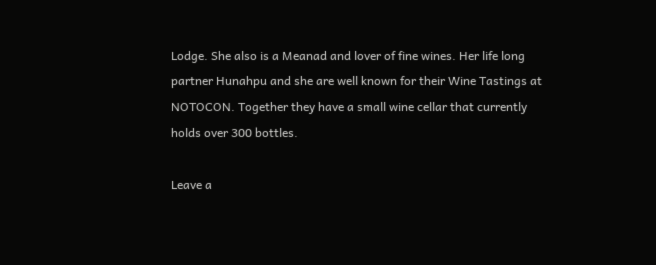Lodge. She also is a Meanad and lover of fine wines. Her life long partner Hunahpu and she are well known for their Wine Tastings at NOTOCON. Together they have a small wine cellar that currently holds over 300 bottles.

Leave a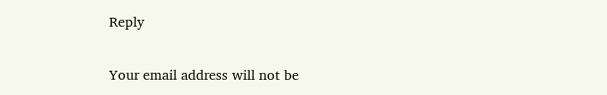Reply

Your email address will not be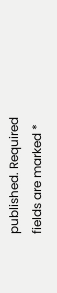published. Required fields are marked *